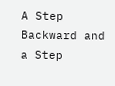A Step Backward and a Step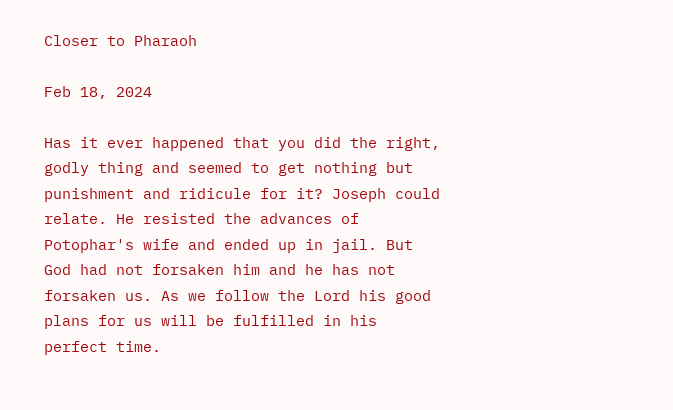Closer to Pharaoh

Feb 18, 2024

Has it ever happened that you did the right, godly thing and seemed to get nothing but punishment and ridicule for it? Joseph could relate. He resisted the advances of Potophar's wife and ended up in jail. But God had not forsaken him and he has not forsaken us. As we follow the Lord his good plans for us will be fulfilled in his perfect time.